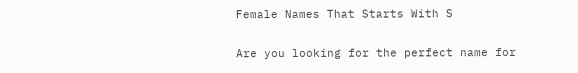Female Names That Starts With S

Are you looking for the perfect name for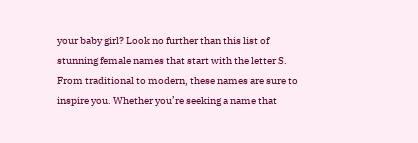your baby girl? Look no further than this list of stunning female names that start with the letter S. From traditional to modern, these names are sure to inspire you. Whether you’re seeking a name that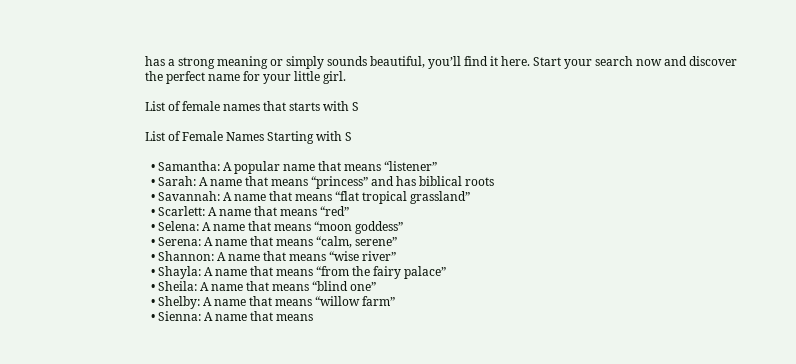has a strong meaning or simply sounds beautiful, you’ll find it here. Start your search now and discover the perfect name for your little girl.

List of female names that starts with S

List of Female Names Starting with S

  • Samantha: A popular name that means “listener”
  • Sarah: A name that means “princess” and has biblical roots
  • Savannah: A name that means “flat tropical grassland”
  • Scarlett: A name that means “red”
  • Selena: A name that means “moon goddess”
  • Serena: A name that means “calm, serene”
  • Shannon: A name that means “wise river”
  • Shayla: A name that means “from the fairy palace”
  • Sheila: A name that means “blind one”
  • Shelby: A name that means “willow farm”
  • Sienna: A name that means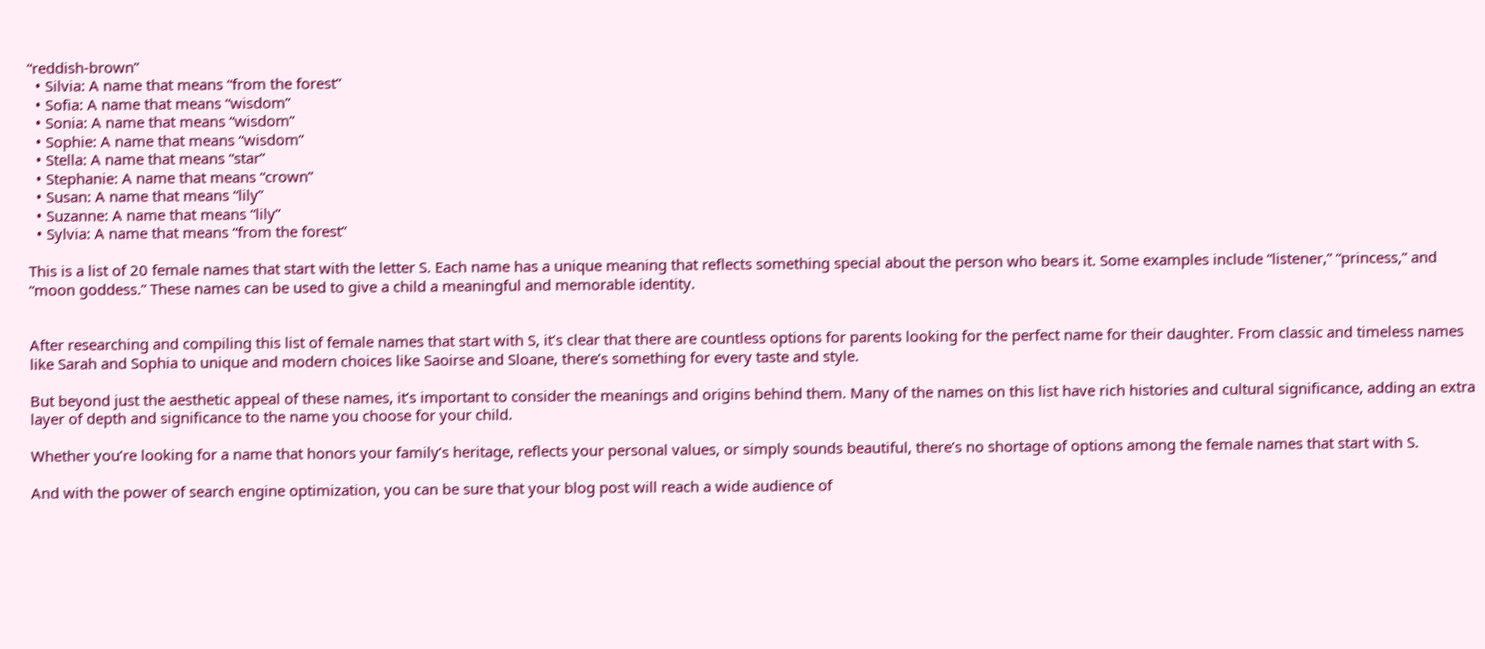“reddish-brown”
  • Silvia: A name that means “from the forest”
  • Sofia: A name that means “wisdom”
  • Sonia: A name that means “wisdom”
  • Sophie: A name that means “wisdom”
  • Stella: A name that means “star”
  • Stephanie: A name that means “crown”
  • Susan: A name that means “lily”
  • Suzanne: A name that means “lily”
  • Sylvia: A name that means “from the forest”

This is a list of 20 female names that start with the letter S. Each name has a unique meaning that reflects something special about the person who bears it. Some examples include “listener,” “princess,” and “moon goddess.” These names can be used to give a child a meaningful and memorable identity.


After researching and compiling this list of female names that start with S, it’s clear that there are countless options for parents looking for the perfect name for their daughter. From classic and timeless names like Sarah and Sophia to unique and modern choices like Saoirse and Sloane, there’s something for every taste and style.

But beyond just the aesthetic appeal of these names, it’s important to consider the meanings and origins behind them. Many of the names on this list have rich histories and cultural significance, adding an extra layer of depth and significance to the name you choose for your child.

Whether you’re looking for a name that honors your family’s heritage, reflects your personal values, or simply sounds beautiful, there’s no shortage of options among the female names that start with S.

And with the power of search engine optimization, you can be sure that your blog post will reach a wide audience of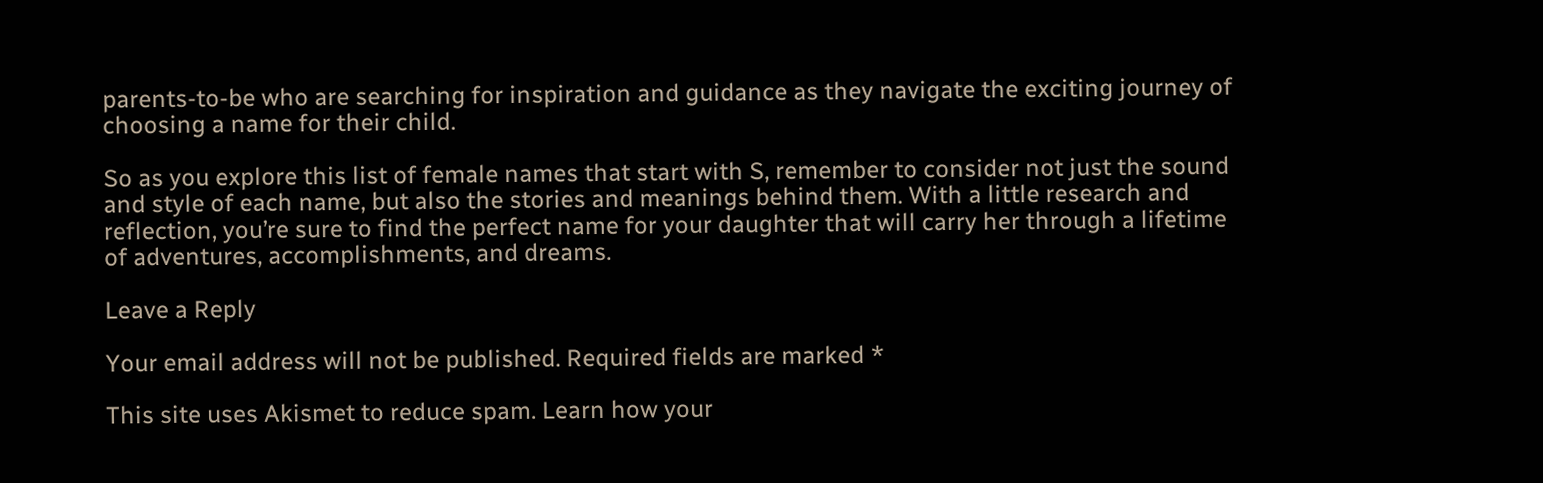parents-to-be who are searching for inspiration and guidance as they navigate the exciting journey of choosing a name for their child.

So as you explore this list of female names that start with S, remember to consider not just the sound and style of each name, but also the stories and meanings behind them. With a little research and reflection, you’re sure to find the perfect name for your daughter that will carry her through a lifetime of adventures, accomplishments, and dreams.

Leave a Reply

Your email address will not be published. Required fields are marked *

This site uses Akismet to reduce spam. Learn how your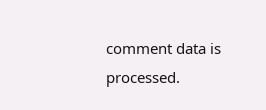comment data is processed.